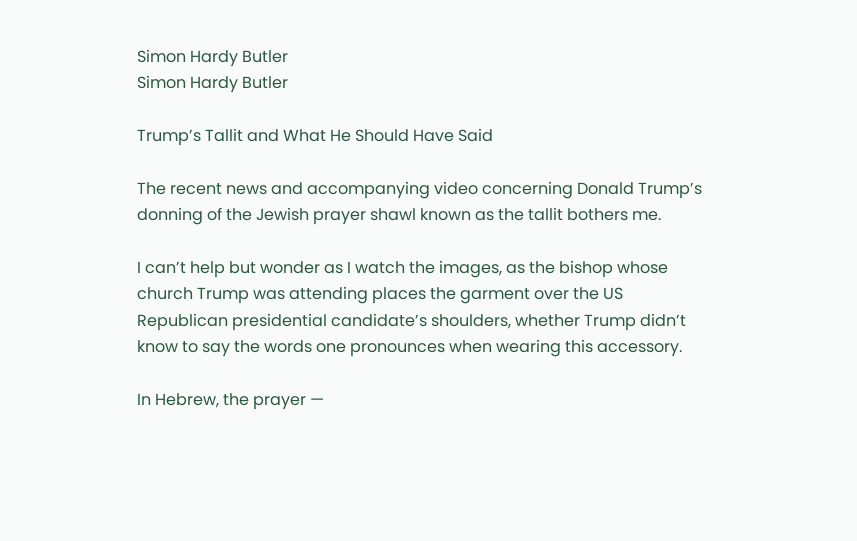Simon Hardy Butler
Simon Hardy Butler

Trump’s Tallit and What He Should Have Said

The recent news and accompanying video concerning Donald Trump’s donning of the Jewish prayer shawl known as the tallit bothers me.

I can’t help but wonder as I watch the images, as the bishop whose church Trump was attending places the garment over the US Republican presidential candidate’s shoulders, whether Trump didn’t know to say the words one pronounces when wearing this accessory.

In Hebrew, the prayer —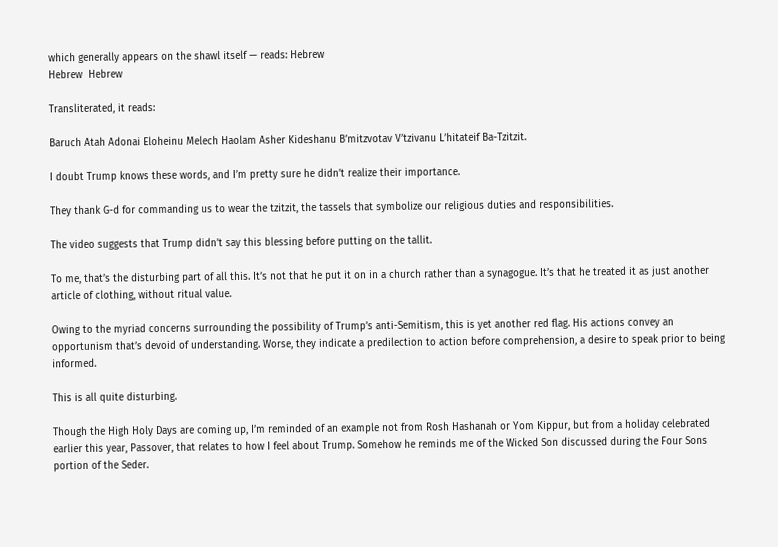which generally appears on the shawl itself — reads: Hebrew
Hebrew  Hebrew

Transliterated, it reads:

Baruch Atah Adonai Eloheinu Melech Haolam Asher Kideshanu B’mitzvotav V’tzivanu L’hitateif Ba-Tzitzit.

I doubt Trump knows these words, and I’m pretty sure he didn’t realize their importance.

They thank G-d for commanding us to wear the tzitzit, the tassels that symbolize our religious duties and responsibilities.

The video suggests that Trump didn’t say this blessing before putting on the tallit.

To me, that’s the disturbing part of all this. It’s not that he put it on in a church rather than a synagogue. It’s that he treated it as just another article of clothing, without ritual value.

Owing to the myriad concerns surrounding the possibility of Trump’s anti-Semitism, this is yet another red flag. His actions convey an opportunism that’s devoid of understanding. Worse, they indicate a predilection to action before comprehension, a desire to speak prior to being informed.

This is all quite disturbing.

Though the High Holy Days are coming up, I’m reminded of an example not from Rosh Hashanah or Yom Kippur, but from a holiday celebrated earlier this year, Passover, that relates to how I feel about Trump. Somehow he reminds me of the Wicked Son discussed during the Four Sons portion of the Seder.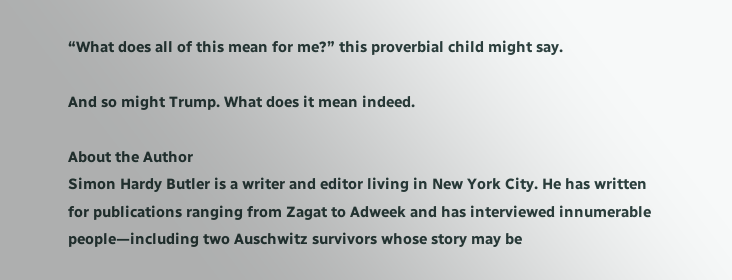“What does all of this mean for me?” this proverbial child might say.

And so might Trump. What does it mean indeed.

About the Author
Simon Hardy Butler is a writer and editor living in New York City. He has written for publications ranging from Zagat to Adweek and has interviewed innumerable people—including two Auschwitz survivors whose story may be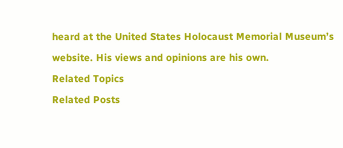heard at the United States Holocaust Memorial Museum’s website. His views and opinions are his own.
Related Topics
Related Posts